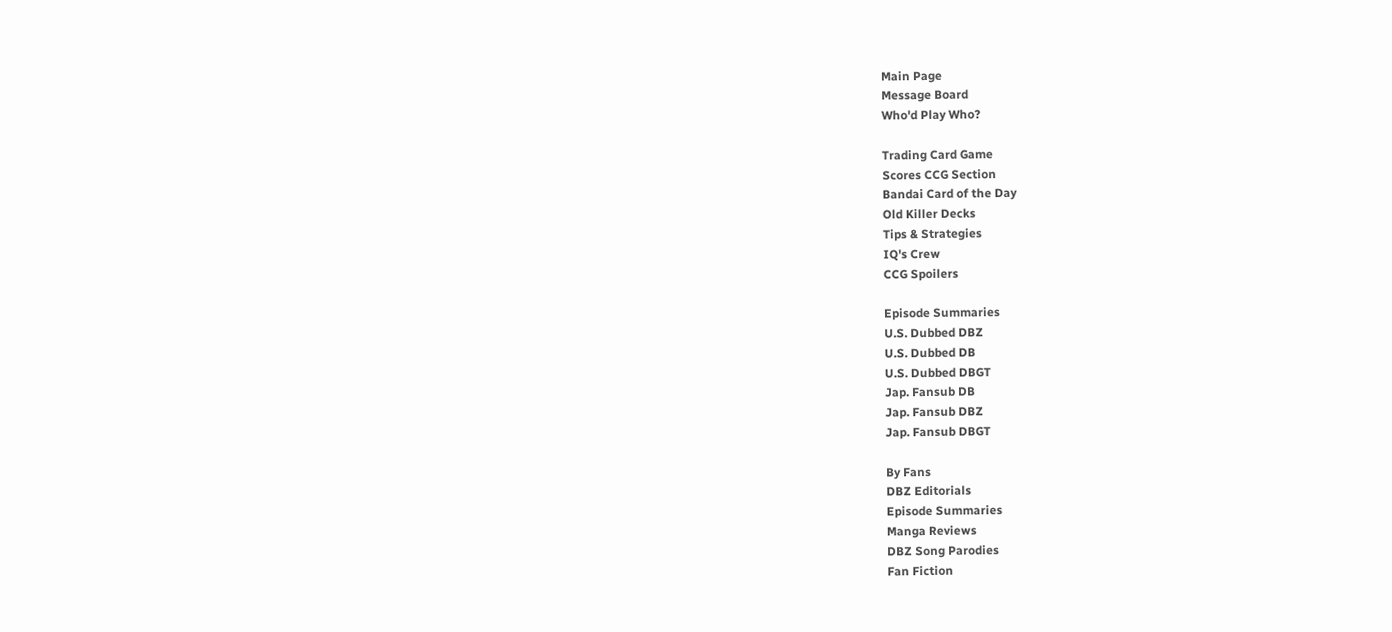Main Page
Message Board
Who'd Play Who?

Trading Card Game
Scores CCG Section
Bandai Card of the Day
Old Killer Decks
Tips & Strategies
IQ's Crew
CCG Spoilers

Episode Summaries
U.S. Dubbed DBZ
U.S. Dubbed DB
U.S. Dubbed DBGT
Jap. Fansub DB
Jap. Fansub DBZ
Jap. Fansub DBGT

By Fans
DBZ Editorials
Episode Summaries
Manga Reviews
DBZ Song Parodies
Fan Fiction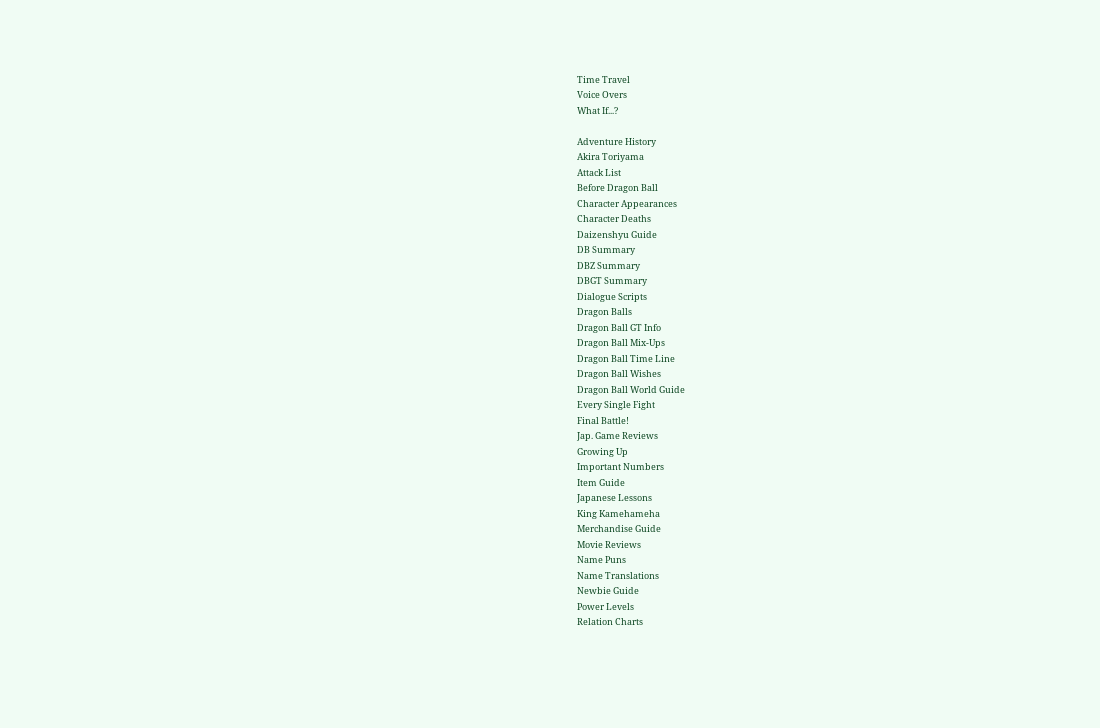Time Travel
Voice Overs
What If...?

Adventure History
Akira Toriyama
Attack List
Before Dragon Ball
Character Appearances
Character Deaths
Daizenshyu Guide
DB Summary
DBZ Summary
DBGT Summary
Dialogue Scripts
Dragon Balls
Dragon Ball GT Info
Dragon Ball Mix-Ups
Dragon Ball Time Line
Dragon Ball Wishes
Dragon Ball World Guide
Every Single Fight
Final Battle!
Jap. Game Reviews
Growing Up
Important Numbers
Item Guide
Japanese Lessons
King Kamehameha
Merchandise Guide
Movie Reviews
Name Puns
Name Translations
Newbie Guide
Power Levels
Relation Charts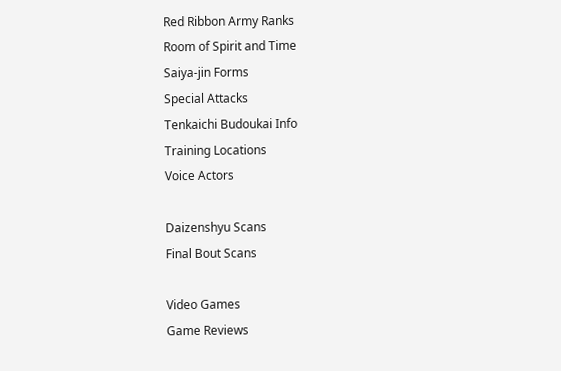Red Ribbon Army Ranks
Room of Spirit and Time
Saiya-jin Forms
Special Attacks
Tenkaichi Budoukai Info
Training Locations
Voice Actors

Daizenshyu Scans
Final Bout Scans

Video Games
Game Reviews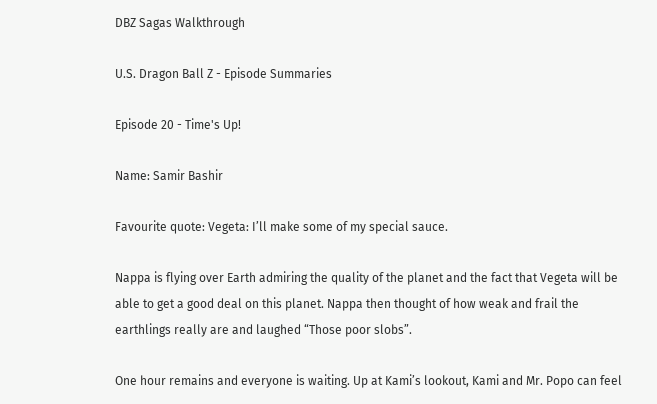DBZ Sagas Walkthrough

U.S. Dragon Ball Z - Episode Summaries

Episode 20 - Time's Up!

Name: Samir Bashir

Favourite quote: Vegeta: I’ll make some of my special sauce.

Nappa is flying over Earth admiring the quality of the planet and the fact that Vegeta will be able to get a good deal on this planet. Nappa then thought of how weak and frail the earthlings really are and laughed “Those poor slobs”.

One hour remains and everyone is waiting. Up at Kami’s lookout, Kami and Mr. Popo can feel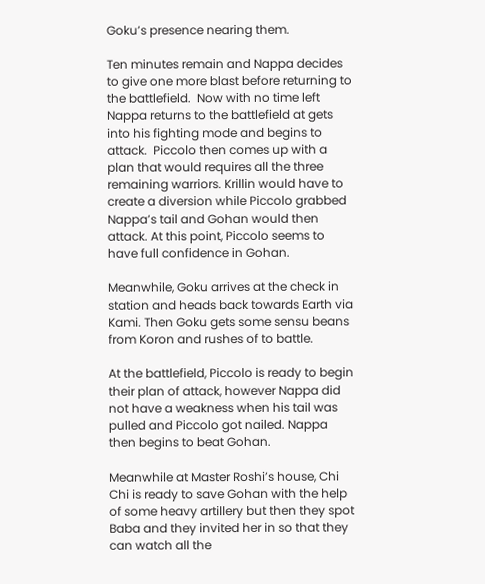Goku’s presence nearing them.

Ten minutes remain and Nappa decides to give one more blast before returning to the battlefield.  Now with no time left Nappa returns to the battlefield at gets into his fighting mode and begins to attack.  Piccolo then comes up with a plan that would requires all the three remaining warriors. Krillin would have to create a diversion while Piccolo grabbed Nappa’s tail and Gohan would then attack. At this point, Piccolo seems to have full confidence in Gohan.

Meanwhile, Goku arrives at the check in station and heads back towards Earth via Kami. Then Goku gets some sensu beans from Koron and rushes of to battle.

At the battlefield, Piccolo is ready to begin their plan of attack, however Nappa did not have a weakness when his tail was pulled and Piccolo got nailed. Nappa then begins to beat Gohan.

Meanwhile at Master Roshi’s house, Chi Chi is ready to save Gohan with the help of some heavy artillery but then they spot Baba and they invited her in so that they can watch all the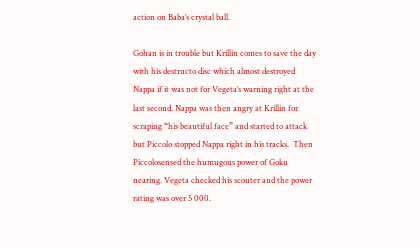action on Baba’s crystal ball.

Gohan is in trouble but Krillin comes to save the day with his destructo disc which almost destroyed Nappa if it was not for Vegeta’s warning right at the last second. Nappa was then angry at Krillin for scraping “his beautiful face” and started to attack but Piccolo stopped Nappa right in his tracks.  Then Piccolosensed the humugous power of Goku nearing. Vegeta checked his scouter and the power rating was over 5 000.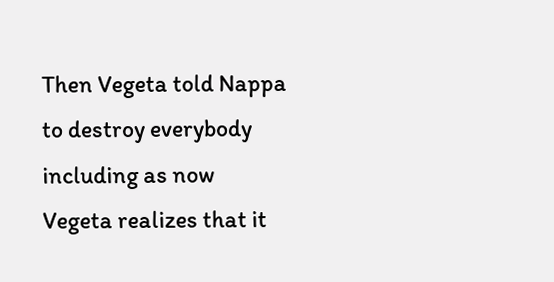Then Vegeta told Nappa to destroy everybody including as now Vegeta realizes that it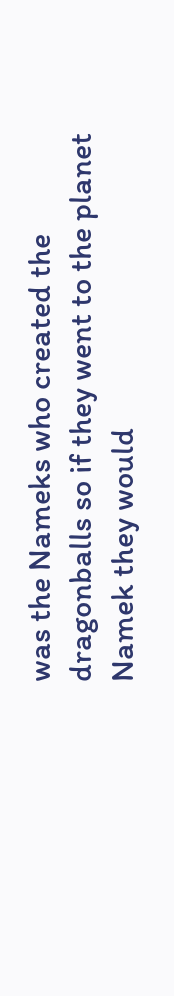was the Nameks who created the dragonballs so if they went to the planet Namek they would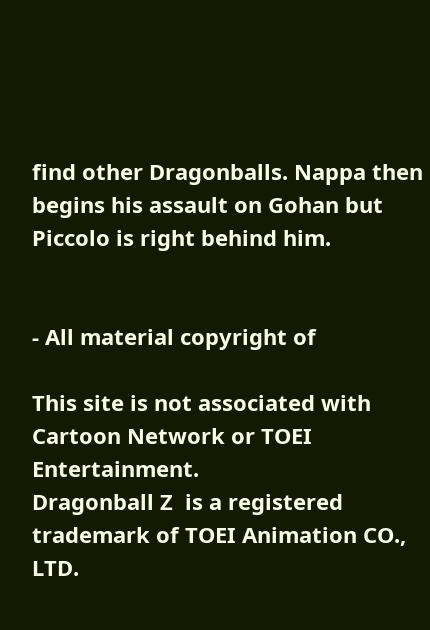find other Dragonballs. Nappa then begins his assault on Gohan but Piccolo is right behind him.


- All material copyright of

This site is not associated with Cartoon Network or TOEI Entertainment.
Dragonball Z  is a registered trademark of TOEI Animation CO., LTD.